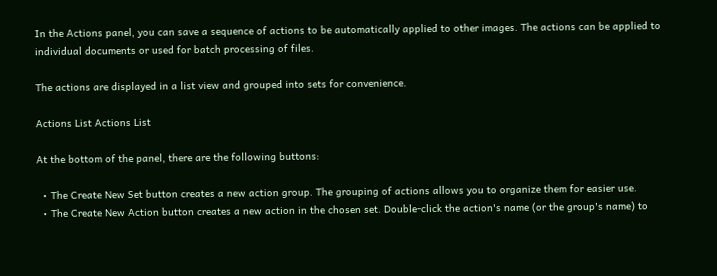In the Actions panel, you can save a sequence of actions to be automatically applied to other images. The actions can be applied to individual documents or used for batch processing of files.

The actions are displayed in a list view and grouped into sets for convenience.

Actions List Actions List

At the bottom of the panel, there are the following buttons:

  • The Create New Set button creates a new action group. The grouping of actions allows you to organize them for easier use.
  • The Create New Action button creates a new action in the chosen set. Double-click the action's name (or the group's name) to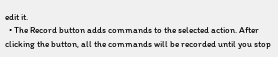edit it.
  • The Record button adds commands to the selected action. After clicking the button, all the commands will be recorded until you stop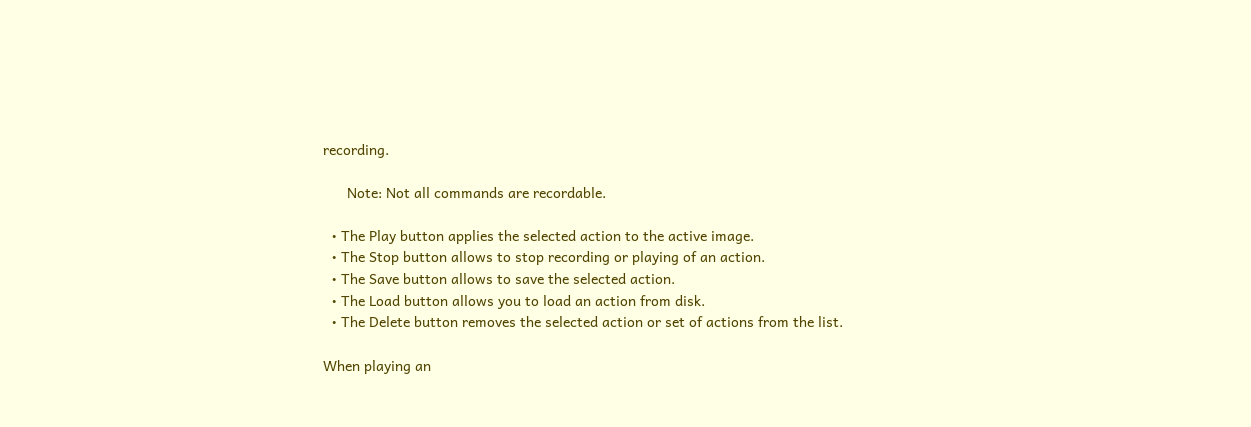recording.

      Note: Not all commands are recordable.

  • The Play button applies the selected action to the active image.
  • The Stop button allows to stop recording or playing of an action.
  • The Save button allows to save the selected action.
  • The Load button allows you to load an action from disk.
  • The Delete button removes the selected action or set of actions from the list.

When playing an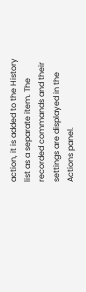action, it is added to the History list as a separate item. The recorded commands and their settings are displayed in the Actions panel.